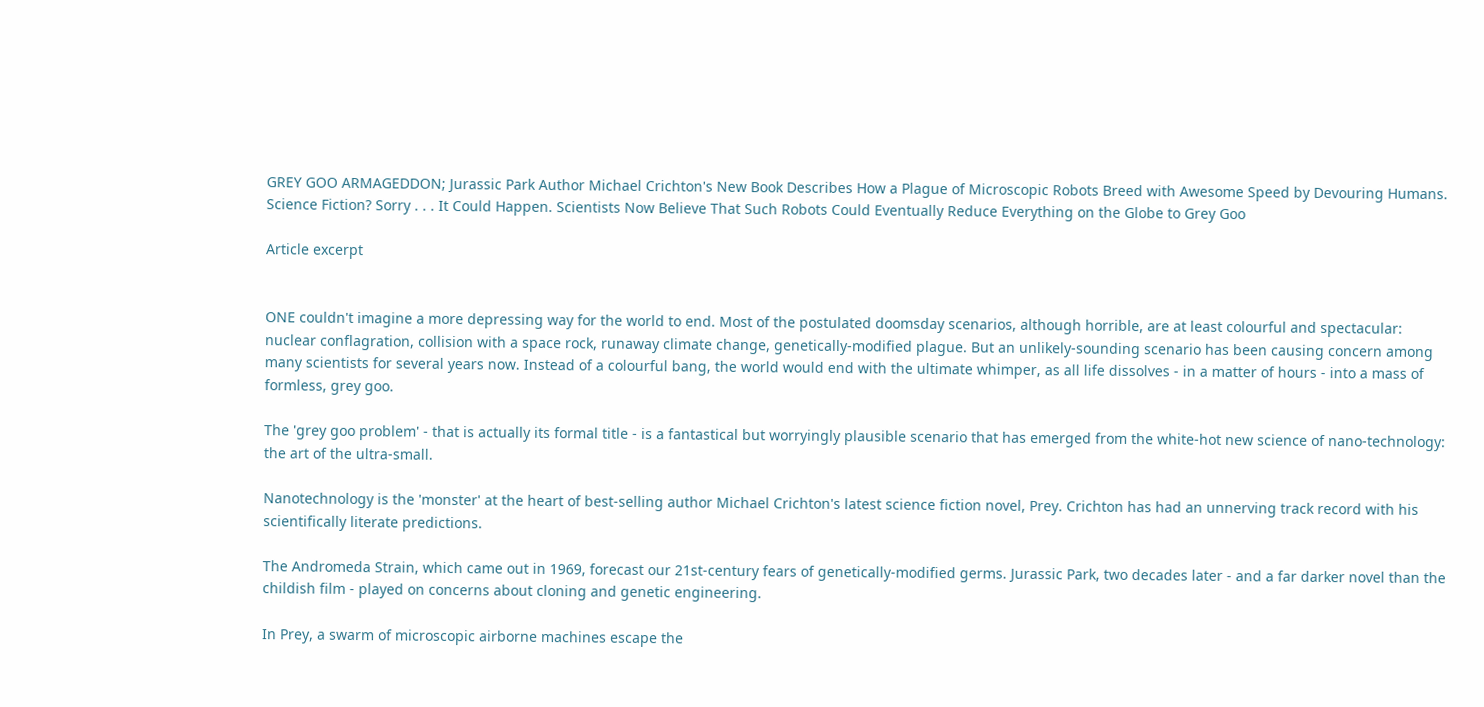GREY GOO ARMAGEDDON; Jurassic Park Author Michael Crichton's New Book Describes How a Plague of Microscopic Robots Breed with Awesome Speed by Devouring Humans. Science Fiction? Sorry . . . It Could Happen. Scientists Now Believe That Such Robots Could Eventually Reduce Everything on the Globe to Grey Goo

Article excerpt


ONE couldn't imagine a more depressing way for the world to end. Most of the postulated doomsday scenarios, although horrible, are at least colourful and spectacular: nuclear conflagration, collision with a space rock, runaway climate change, genetically-modified plague. But an unlikely-sounding scenario has been causing concern among many scientists for several years now. Instead of a colourful bang, the world would end with the ultimate whimper, as all life dissolves - in a matter of hours - into a mass of formless, grey goo.

The 'grey goo problem' - that is actually its formal title - is a fantastical but worryingly plausible scenario that has emerged from the white-hot new science of nano-technology: the art of the ultra-small.

Nanotechnology is the 'monster' at the heart of best-selling author Michael Crichton's latest science fiction novel, Prey. Crichton has had an unnerving track record with his scientifically literate predictions.

The Andromeda Strain, which came out in 1969, forecast our 21st-century fears of genetically-modified germs. Jurassic Park, two decades later - and a far darker novel than the childish film - played on concerns about cloning and genetic engineering.

In Prey, a swarm of microscopic airborne machines escape the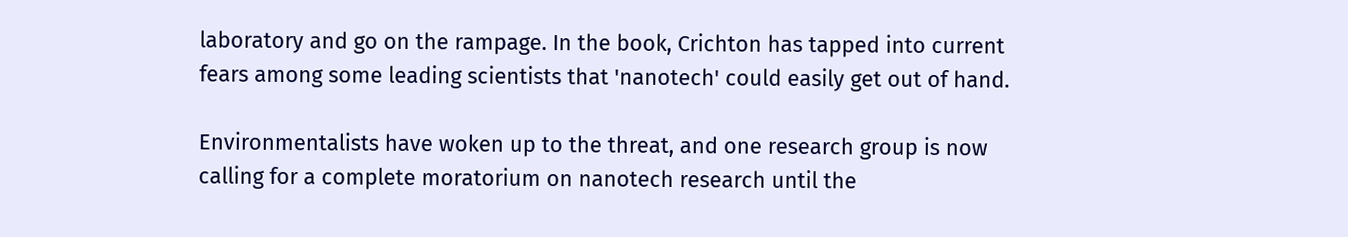laboratory and go on the rampage. In the book, Crichton has tapped into current fears among some leading scientists that 'nanotech' could easily get out of hand.

Environmentalists have woken up to the threat, and one research group is now calling for a complete moratorium on nanotech research until the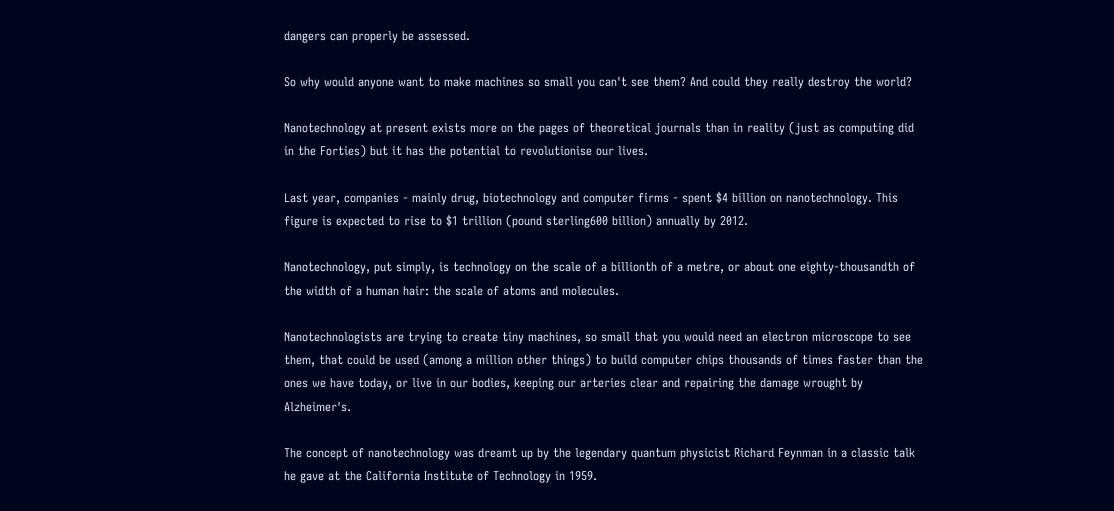dangers can properly be assessed.

So why would anyone want to make machines so small you can't see them? And could they really destroy the world?

Nanotechnology at present exists more on the pages of theoretical journals than in reality (just as computing did in the Forties) but it has the potential to revolutionise our lives.

Last year, companies - mainly drug, biotechnology and computer firms - spent $4 billion on nanotechnology. This figure is expected to rise to $1 trillion (pound sterling600 billion) annually by 2012.

Nanotechnology, put simply, is technology on the scale of a billionth of a metre, or about one eighty-thousandth of the width of a human hair: the scale of atoms and molecules.

Nanotechnologists are trying to create tiny machines, so small that you would need an electron microscope to see them, that could be used (among a million other things) to build computer chips thousands of times faster than the ones we have today, or live in our bodies, keeping our arteries clear and repairing the damage wrought by Alzheimer's.

The concept of nanotechnology was dreamt up by the legendary quantum physicist Richard Feynman in a classic talk he gave at the California Institute of Technology in 1959.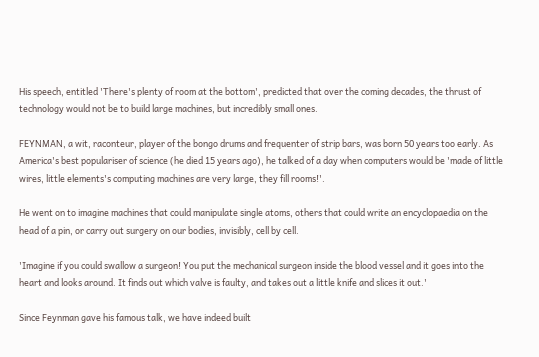His speech, entitled 'There's plenty of room at the bottom', predicted that over the coming decades, the thrust of technology would not be to build large machines, but incredibly small ones.

FEYNMAN, a wit, raconteur, player of the bongo drums and frequenter of strip bars, was born 50 years too early. As America's best populariser of science (he died 15 years ago), he talked of a day when computers would be 'made of little wires, little elements's computing machines are very large, they fill rooms!'.

He went on to imagine machines that could manipulate single atoms, others that could write an encyclopaedia on the head of a pin, or carry out surgery on our bodies, invisibly, cell by cell.

'Imagine if you could swallow a surgeon! You put the mechanical surgeon inside the blood vessel and it goes into the heart and looks around. It finds out which valve is faulty, and takes out a little knife and slices it out.'

Since Feynman gave his famous talk, we have indeed built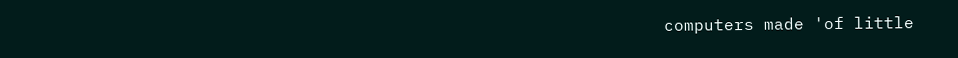computers made 'of little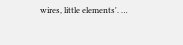wires, little elements'. …